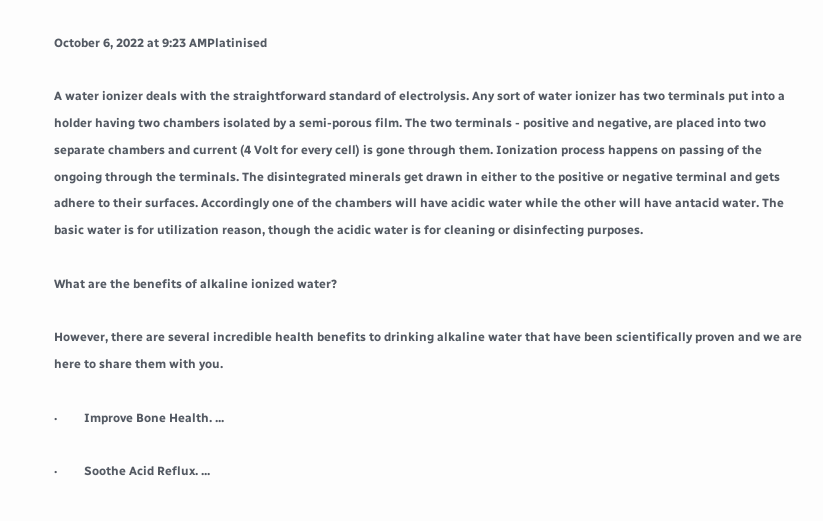October 6, 2022 at 9:23 AMPlatinised

A water ionizer deals with the straightforward standard of electrolysis. Any sort of water ionizer has two terminals put into a holder having two chambers isolated by a semi-porous film. The two terminals - positive and negative, are placed into two separate chambers and current (4 Volt for every cell) is gone through them. Ionization process happens on passing of the ongoing through the terminals. The disintegrated minerals get drawn in either to the positive or negative terminal and gets adhere to their surfaces. Accordingly one of the chambers will have acidic water while the other will have antacid water. The basic water is for utilization reason, though the acidic water is for cleaning or disinfecting purposes.

What are the benefits of alkaline ionized water?

However, there are several incredible health benefits to drinking alkaline water that have been scientifically proven and we are here to share them with you.

·         Improve Bone Health. ...

·         Soothe Acid Reflux. ...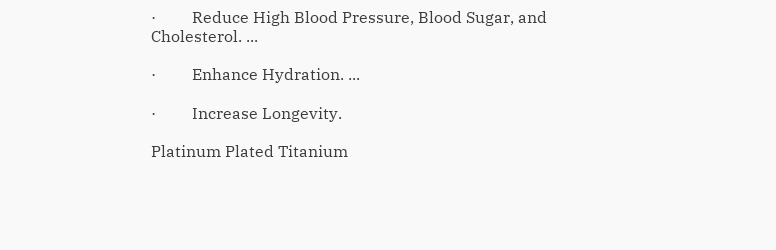·         Reduce High Blood Pressure, Blood Sugar, and Cholesterol. ...

·         Enhance Hydration. ...

·         Increase Longevity.

Platinum Plated Titanium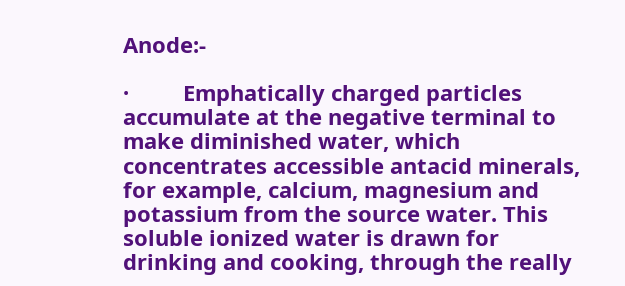Anode:-

·         Emphatically charged particles accumulate at the negative terminal to make diminished water, which concentrates accessible antacid minerals, for example, calcium, magnesium and potassium from the source water. This soluble ionized water is drawn for drinking and cooking, through the really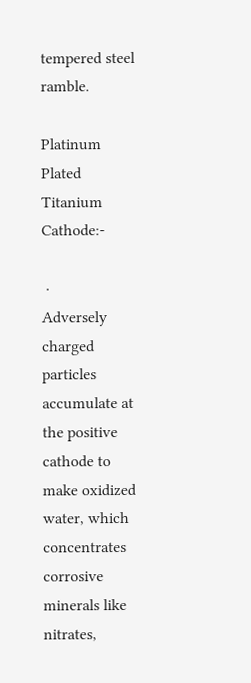tempered steel ramble.

Platinum Plated Titanium Cathode:-

 ·         Adversely charged particles accumulate at the positive cathode to make oxidized water, which concentrates corrosive minerals like nitrates,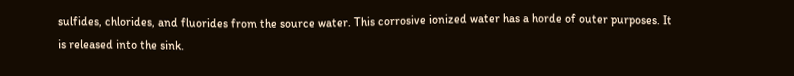sulfides, chlorides, and fluorides from the source water. This corrosive ionized water has a horde of outer purposes. It is released into the sink.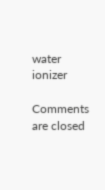water ionizer

Comments are closed